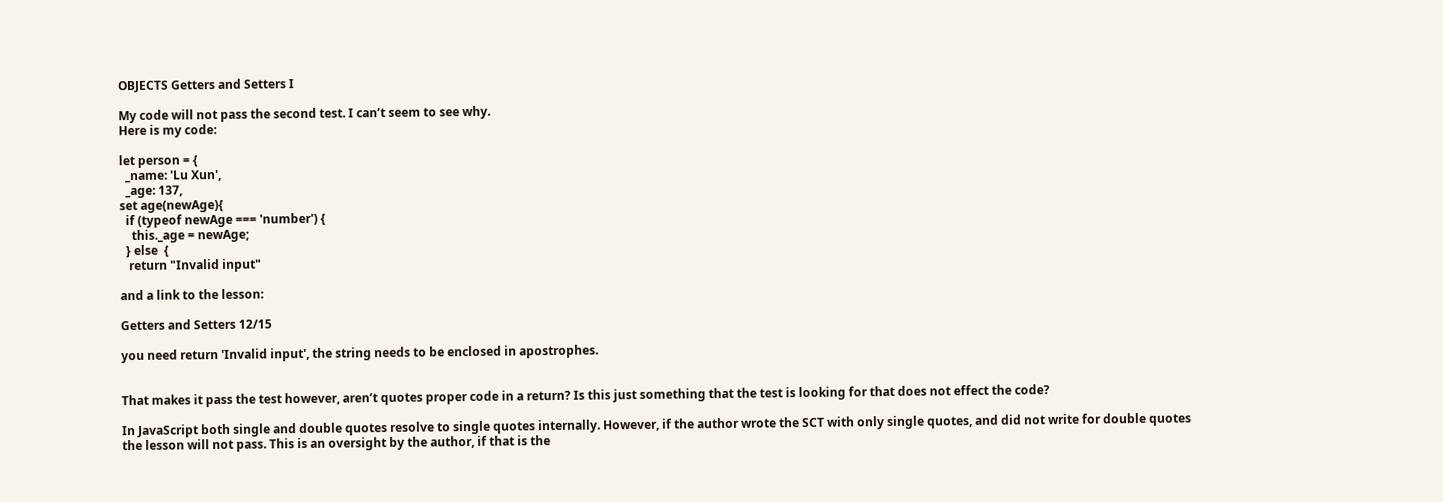OBJECTS Getters and Setters I

My code will not pass the second test. I can’t seem to see why.
Here is my code:

let person = {
  _name: 'Lu Xun',
  _age: 137,
set age(newAge){
  if (typeof newAge === 'number') {
    this._age = newAge;
  } else  {
   return "Invalid input"

and a link to the lesson:

Getters and Setters 12/15

you need return 'Invalid input', the string needs to be enclosed in apostrophes.


That makes it pass the test however, aren’t quotes proper code in a return? Is this just something that the test is looking for that does not effect the code?

In JavaScript both single and double quotes resolve to single quotes internally. However, if the author wrote the SCT with only single quotes, and did not write for double quotes the lesson will not pass. This is an oversight by the author, if that is the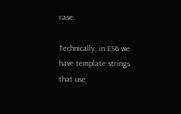case.

Technically, in ES6 we have template strings that use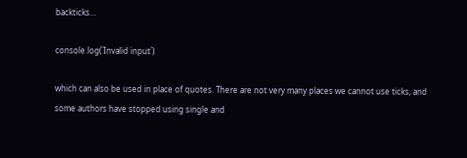backticks…

console.log(`Invalid input`)

which can also be used in place of quotes. There are not very many places we cannot use ticks, and some authors have stopped using single and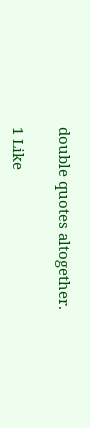double quotes altogether.

1 Like